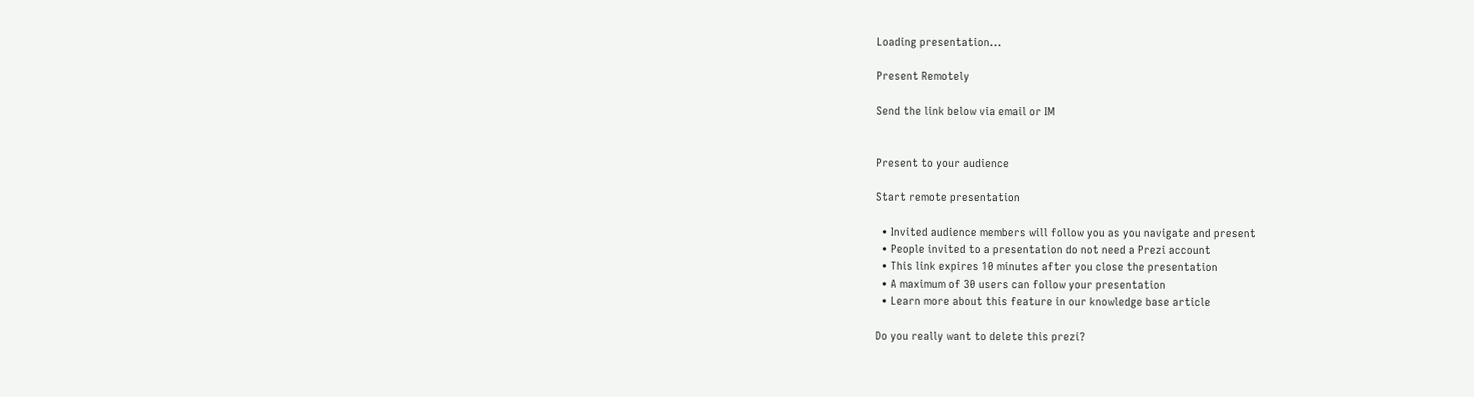Loading presentation...

Present Remotely

Send the link below via email or IM


Present to your audience

Start remote presentation

  • Invited audience members will follow you as you navigate and present
  • People invited to a presentation do not need a Prezi account
  • This link expires 10 minutes after you close the presentation
  • A maximum of 30 users can follow your presentation
  • Learn more about this feature in our knowledge base article

Do you really want to delete this prezi?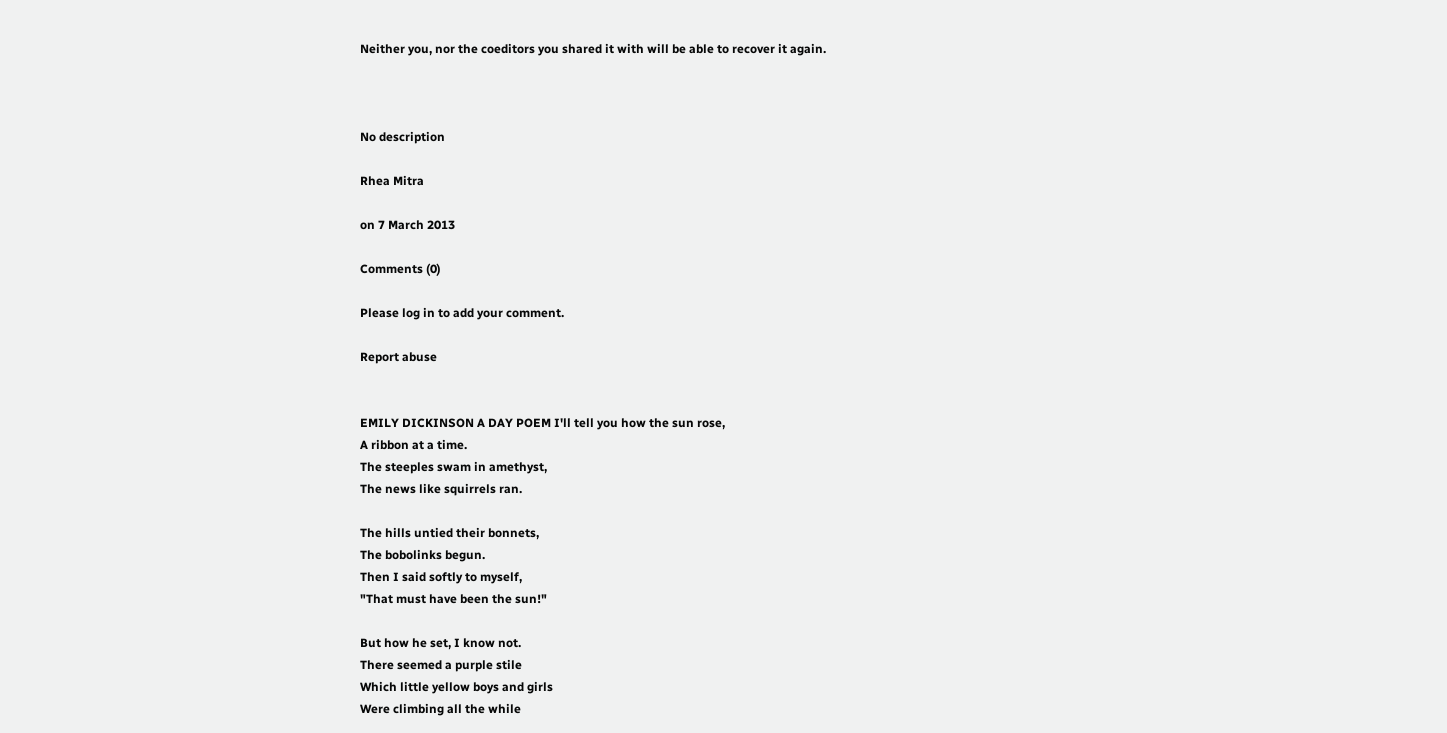Neither you, nor the coeditors you shared it with will be able to recover it again.



No description

Rhea Mitra

on 7 March 2013

Comments (0)

Please log in to add your comment.

Report abuse


EMILY DICKINSON A DAY POEM I'll tell you how the sun rose,
A ribbon at a time.
The steeples swam in amethyst,
The news like squirrels ran.

The hills untied their bonnets,
The bobolinks begun.
Then I said softly to myself,
"That must have been the sun!"

But how he set, I know not.
There seemed a purple stile
Which little yellow boys and girls
Were climbing all the while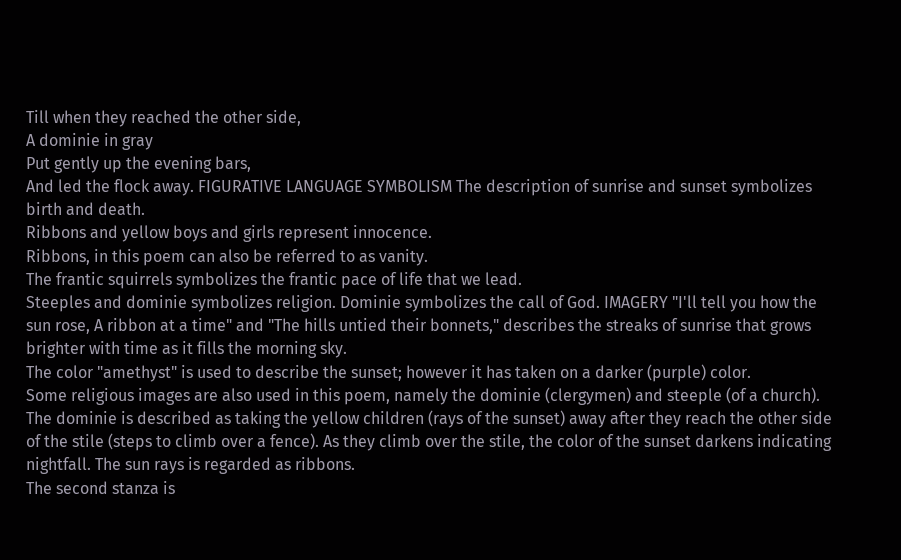Till when they reached the other side,
A dominie in gray
Put gently up the evening bars,
And led the flock away. FIGURATIVE LANGUAGE SYMBOLISM The description of sunrise and sunset symbolizes birth and death.
Ribbons and yellow boys and girls represent innocence.
Ribbons, in this poem can also be referred to as vanity.
The frantic squirrels symbolizes the frantic pace of life that we lead.
Steeples and dominie symbolizes religion. Dominie symbolizes the call of God. IMAGERY "I'll tell you how the sun rose, A ribbon at a time" and "The hills untied their bonnets," describes the streaks of sunrise that grows brighter with time as it fills the morning sky.
The color "amethyst" is used to describe the sunset; however it has taken on a darker (purple) color.
Some religious images are also used in this poem, namely the dominie (clergymen) and steeple (of a church).
The dominie is described as taking the yellow children (rays of the sunset) away after they reach the other side of the stile (steps to climb over a fence). As they climb over the stile, the color of the sunset darkens indicating nightfall. The sun rays is regarded as ribbons.
The second stanza is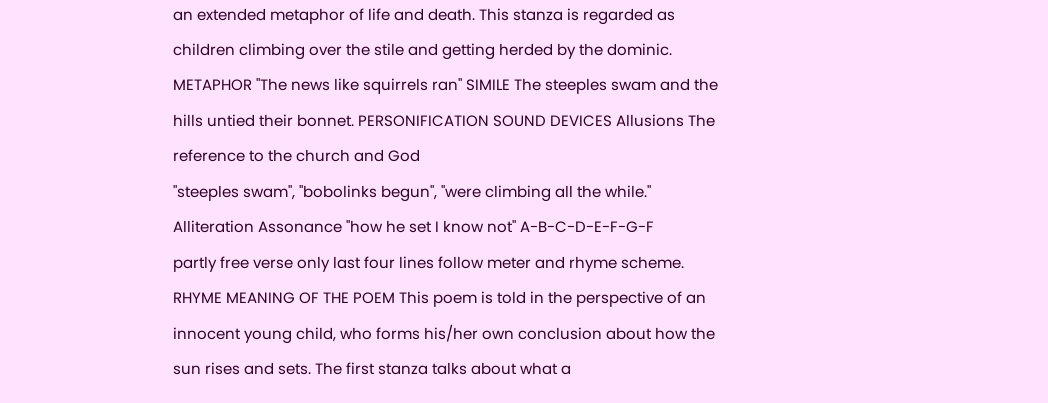an extended metaphor of life and death. This stanza is regarded as children climbing over the stile and getting herded by the dominic. METAPHOR "The news like squirrels ran" SIMILE The steeples swam and the hills untied their bonnet. PERSONIFICATION SOUND DEVICES Allusions The reference to the church and God
"steeples swam", "bobolinks begun", "were climbing all the while." Alliteration Assonance "how he set I know not" A-B-C-D-E-F-G-F
partly free verse only last four lines follow meter and rhyme scheme. RHYME MEANING OF THE POEM This poem is told in the perspective of an innocent young child, who forms his/her own conclusion about how the sun rises and sets. The first stanza talks about what a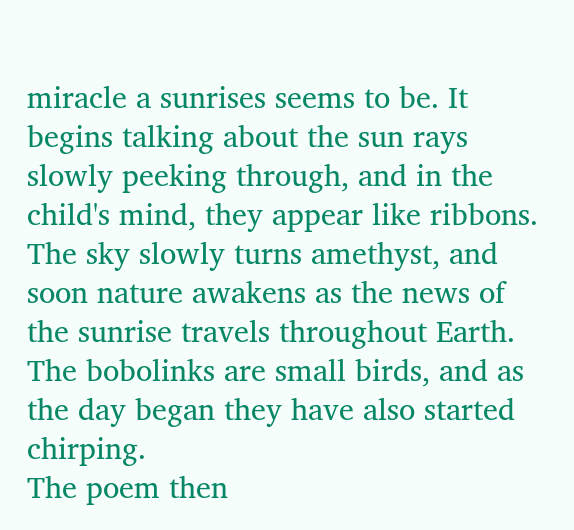miracle a sunrises seems to be. It begins talking about the sun rays slowly peeking through, and in the child's mind, they appear like ribbons. The sky slowly turns amethyst, and soon nature awakens as the news of the sunrise travels throughout Earth. The bobolinks are small birds, and as the day began they have also started chirping.
The poem then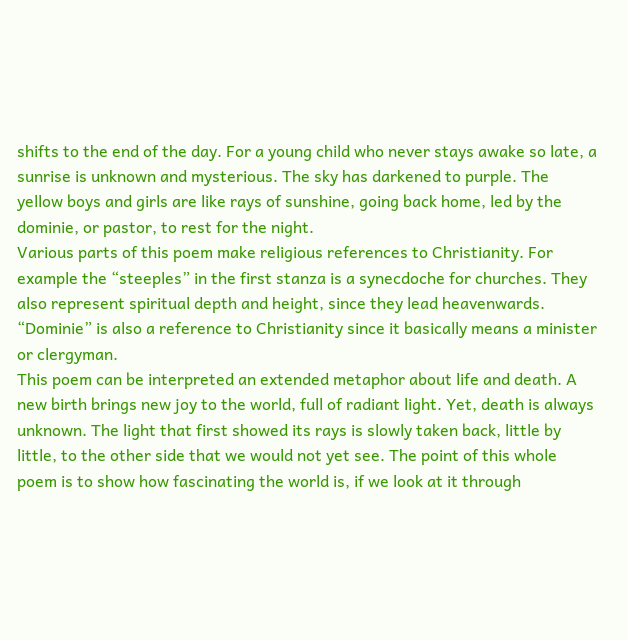shifts to the end of the day. For a young child who never stays awake so late, a sunrise is unknown and mysterious. The sky has darkened to purple. The yellow boys and girls are like rays of sunshine, going back home, led by the dominie, or pastor, to rest for the night.
Various parts of this poem make religious references to Christianity. For example the “steeples” in the first stanza is a synecdoche for churches. They also represent spiritual depth and height, since they lead heavenwards. “Dominie” is also a reference to Christianity since it basically means a minister or clergyman.
This poem can be interpreted an extended metaphor about life and death. A new birth brings new joy to the world, full of radiant light. Yet, death is always unknown. The light that first showed its rays is slowly taken back, little by little, to the other side that we would not yet see. The point of this whole poem is to show how fascinating the world is, if we look at it through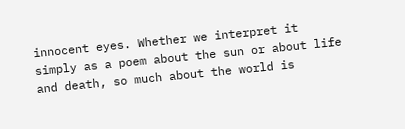innocent eyes. Whether we interpret it simply as a poem about the sun or about life and death, so much about the world is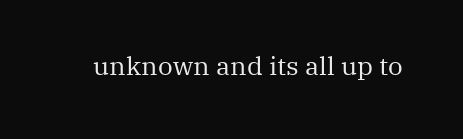unknown and its all up to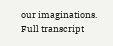our imaginations.
Full transcript